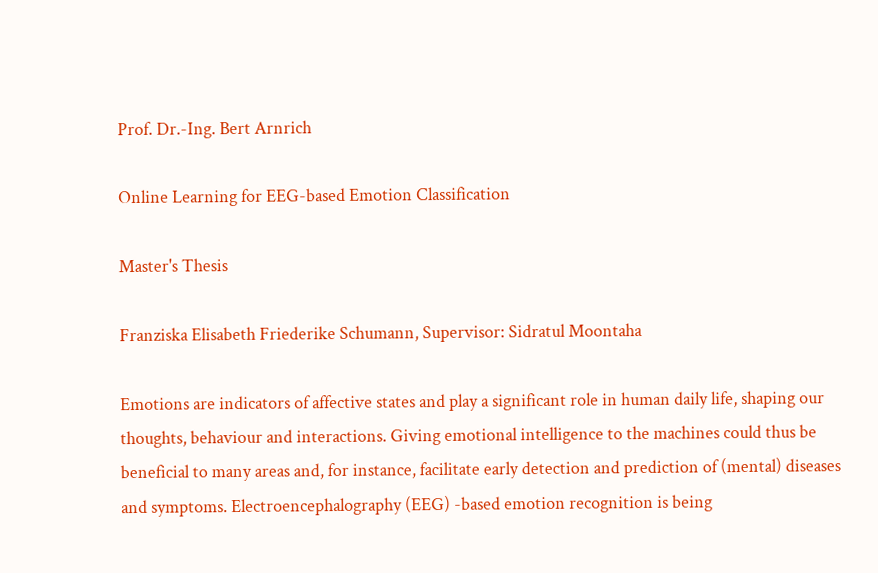Prof. Dr.-Ing. Bert Arnrich

Online Learning for EEG-based Emotion Classification

Master's Thesis

Franziska Elisabeth Friederike Schumann, Supervisor: Sidratul Moontaha

Emotions are indicators of affective states and play a significant role in human daily life, shaping our thoughts, behaviour and interactions. Giving emotional intelligence to the machines could thus be beneficial to many areas and, for instance, facilitate early detection and prediction of (mental) diseases and symptoms. Electroencephalography (EEG) -based emotion recognition is being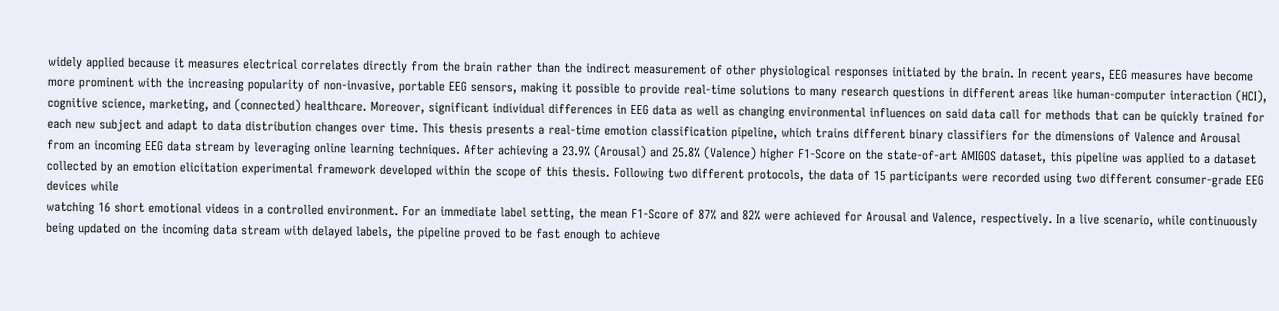widely applied because it measures electrical correlates directly from the brain rather than the indirect measurement of other physiological responses initiated by the brain. In recent years, EEG measures have become more prominent with the increasing popularity of non-invasive, portable EEG sensors, making it possible to provide real-time solutions to many research questions in different areas like human-computer interaction (HCI), cognitive science, marketing, and (connected) healthcare. Moreover, significant individual differences in EEG data as well as changing environmental influences on said data call for methods that can be quickly trained for each new subject and adapt to data distribution changes over time. This thesis presents a real-time emotion classification pipeline, which trains different binary classifiers for the dimensions of Valence and Arousal from an incoming EEG data stream by leveraging online learning techniques. After achieving a 23.9% (Arousal) and 25.8% (Valence) higher F1-Score on the state-of-art AMIGOS dataset, this pipeline was applied to a dataset collected by an emotion elicitation experimental framework developed within the scope of this thesis. Following two different protocols, the data of 15 participants were recorded using two different consumer-grade EEG devices while
watching 16 short emotional videos in a controlled environment. For an immediate label setting, the mean F1-Score of 87% and 82% were achieved for Arousal and Valence, respectively. In a live scenario, while continuously being updated on the incoming data stream with delayed labels, the pipeline proved to be fast enough to achieve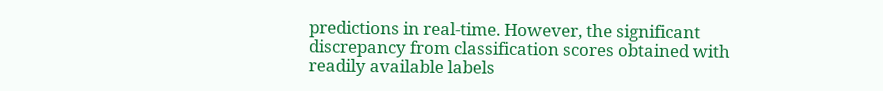predictions in real-time. However, the significant discrepancy from classification scores obtained with readily available labels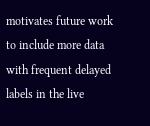motivates future work to include more data with frequent delayed labels in the live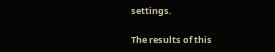settings.

The results of this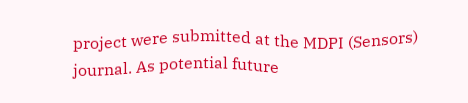project were submitted at the MDPI (Sensors) journal. As potential future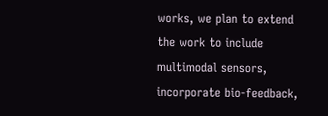works, we plan to extend the work to include multimodal sensors, incorporate bio-feedback,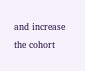and increase the cohort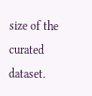size of the curated dataset.